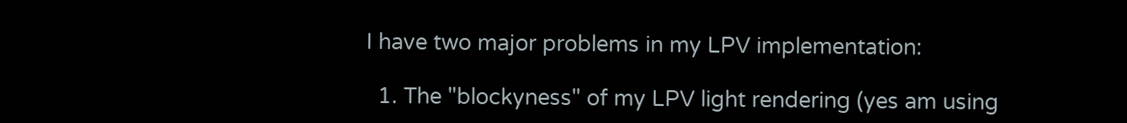I have two major problems in my LPV implementation:

  1. The "blockyness" of my LPV light rendering (yes am using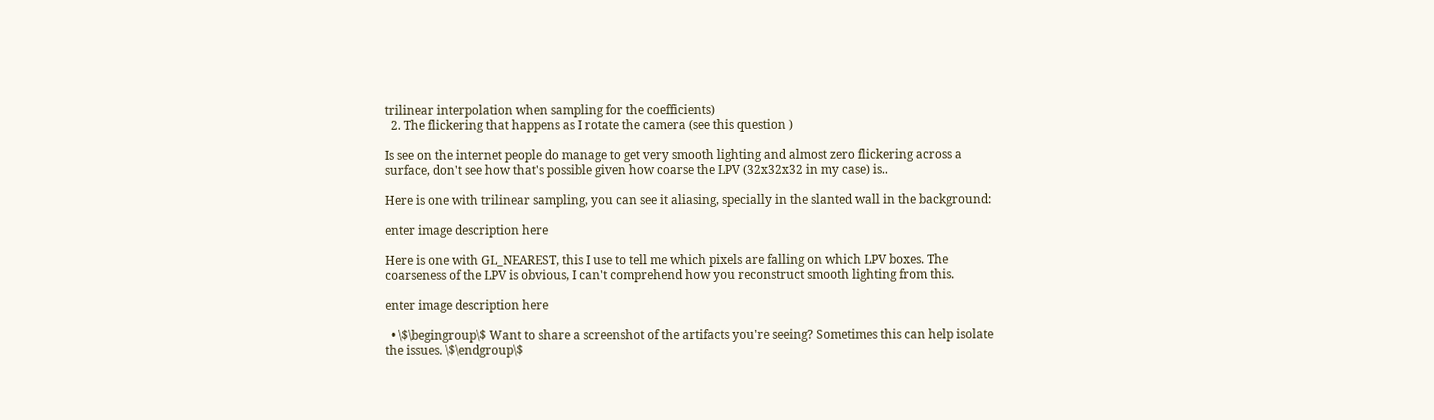trilinear interpolation when sampling for the coefficients)
  2. The flickering that happens as I rotate the camera (see this question )

Is see on the internet people do manage to get very smooth lighting and almost zero flickering across a surface, don't see how that's possible given how coarse the LPV (32x32x32 in my case) is..

Here is one with trilinear sampling, you can see it aliasing, specially in the slanted wall in the background:

enter image description here

Here is one with GL_NEAREST, this I use to tell me which pixels are falling on which LPV boxes. The coarseness of the LPV is obvious, I can't comprehend how you reconstruct smooth lighting from this.

enter image description here

  • \$\begingroup\$ Want to share a screenshot of the artifacts you're seeing? Sometimes this can help isolate the issues. \$\endgroup\$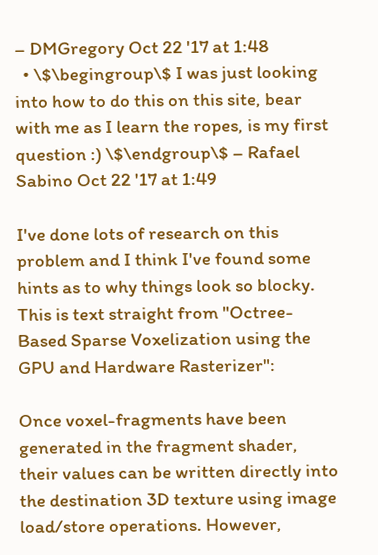– DMGregory Oct 22 '17 at 1:48
  • \$\begingroup\$ I was just looking into how to do this on this site, bear with me as I learn the ropes, is my first question :) \$\endgroup\$ – Rafael Sabino Oct 22 '17 at 1:49

I've done lots of research on this problem and I think I've found some hints as to why things look so blocky. This is text straight from "Octree-Based Sparse Voxelization using the GPU and Hardware Rasterizer":

Once voxel-fragments have been generated in the fragment shader, their values can be written directly into the destination 3D texture using image load/store operations. However,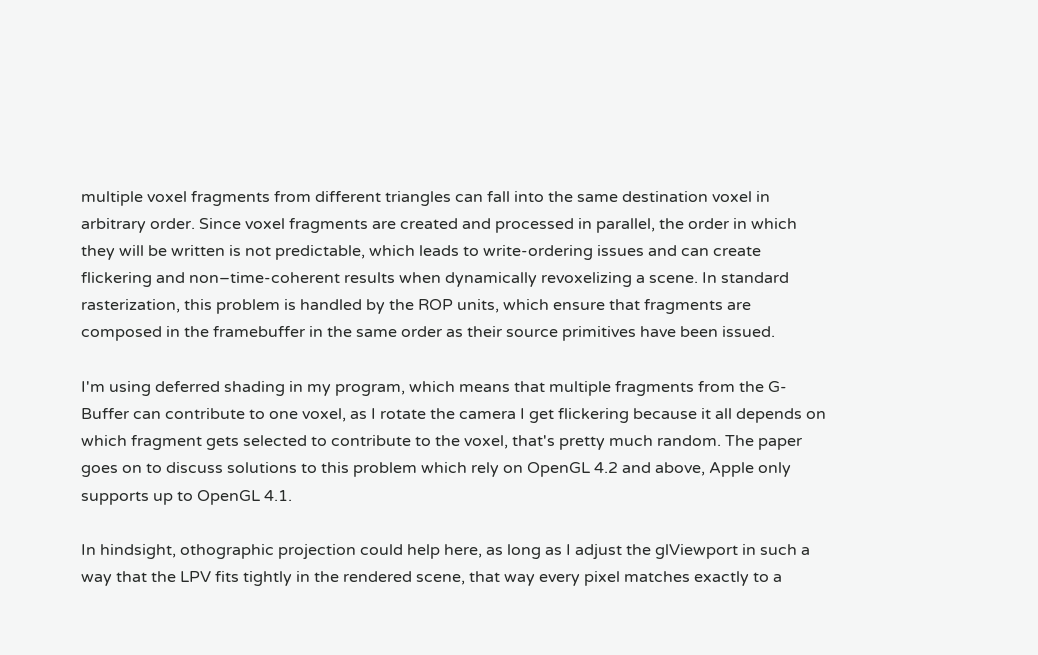multiple voxel fragments from different triangles can fall into the same destination voxel in arbitrary order. Since voxel fragments are created and processed in parallel, the order in which they will be written is not predictable, which leads to write-ordering issues and can create flickering and non–time-coherent results when dynamically revoxelizing a scene. In standard rasterization, this problem is handled by the ROP units, which ensure that fragments are composed in the framebuffer in the same order as their source primitives have been issued.

I'm using deferred shading in my program, which means that multiple fragments from the G-Buffer can contribute to one voxel, as I rotate the camera I get flickering because it all depends on which fragment gets selected to contribute to the voxel, that's pretty much random. The paper goes on to discuss solutions to this problem which rely on OpenGL 4.2 and above, Apple only supports up to OpenGL 4.1.

In hindsight, othographic projection could help here, as long as I adjust the glViewport in such a way that the LPV fits tightly in the rendered scene, that way every pixel matches exactly to a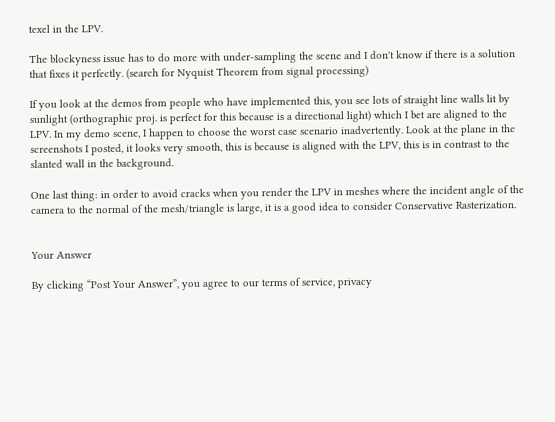texel in the LPV.

The blockyness issue has to do more with under-sampling the scene and I don't know if there is a solution that fixes it perfectly. (search for Nyquist Theorem from signal processing)

If you look at the demos from people who have implemented this, you see lots of straight line walls lit by sunlight (orthographic proj. is perfect for this because is a directional light) which I bet are aligned to the LPV. In my demo scene, I happen to choose the worst case scenario inadvertently. Look at the plane in the screenshots I posted, it looks very smooth, this is because is aligned with the LPV, this is in contrast to the slanted wall in the background.

One last thing: in order to avoid cracks when you render the LPV in meshes where the incident angle of the camera to the normal of the mesh/triangle is large, it is a good idea to consider Conservative Rasterization.


Your Answer

By clicking “Post Your Answer”, you agree to our terms of service, privacy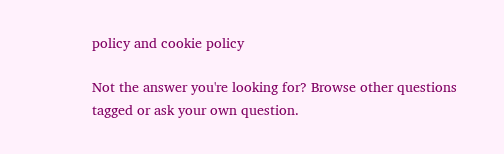policy and cookie policy

Not the answer you're looking for? Browse other questions tagged or ask your own question.